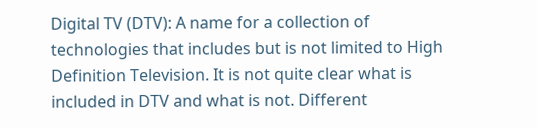Digital TV (DTV): A name for a collection of technologies that includes but is not limited to High Definition Television. It is not quite clear what is included in DTV and what is not. Different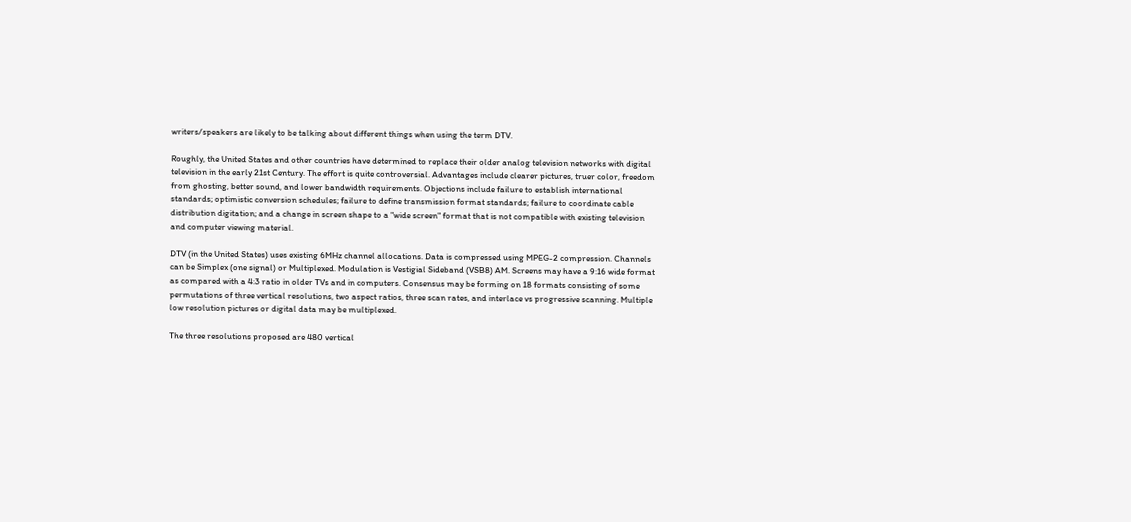writers/speakers are likely to be talking about different things when using the term DTV.

Roughly, the United States and other countries have determined to replace their older analog television networks with digital television in the early 21st Century. The effort is quite controversial. Advantages include clearer pictures, truer color, freedom from ghosting, better sound, and lower bandwidth requirements. Objections include failure to establish international standards; optimistic conversion schedules; failure to define transmission format standards; failure to coordinate cable distribution digitation; and a change in screen shape to a "wide screen" format that is not compatible with existing television and computer viewing material.

DTV (in the United States) uses existing 6MHz channel allocations. Data is compressed using MPEG-2 compression. Channels can be Simplex (one signal) or Multiplexed. Modulation is Vestigial Sideband (VSB8) AM. Screens may have a 9:16 wide format as compared with a 4:3 ratio in older TVs and in computers. Consensus may be forming on 18 formats consisting of some permutations of three vertical resolutions, two aspect ratios, three scan rates, and interlace vs progressive scanning. Multiple low resolution pictures or digital data may be multiplexed.

The three resolutions proposed are 480 vertical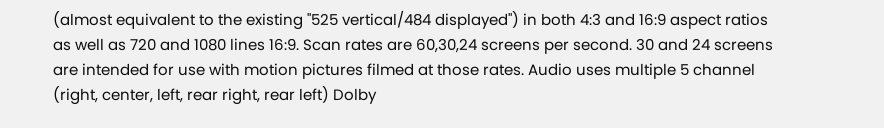(almost equivalent to the existing "525 vertical/484 displayed") in both 4:3 and 16:9 aspect ratios as well as 720 and 1080 lines 16:9. Scan rates are 60,30,24 screens per second. 30 and 24 screens are intended for use with motion pictures filmed at those rates. Audio uses multiple 5 channel (right, center, left, rear right, rear left) Dolby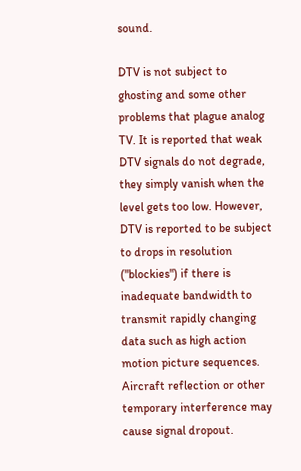sound.

DTV is not subject to ghosting and some other problems that plague analog TV. It is reported that weak DTV signals do not degrade, they simply vanish when the level gets too low. However, DTV is reported to be subject to drops in resolution ("blockies") if there is inadequate bandwidth to transmit rapidly changing data such as high action motion picture sequences. Aircraft reflection or other temporary interference may cause signal dropout.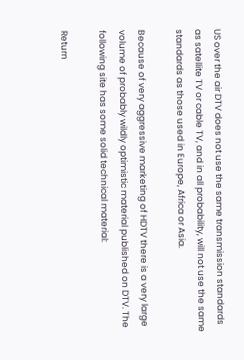US over the air DTV does not use the same transmission standards as satellite TV or cable TV, and in all probability, will not use the same standards as those used in Europe, Africa or Asia.

Because of very aggressive marketing of HDTV there is a very large volume of probably wildly optimistic material published on DTV. The following site has some solid technical material:

Return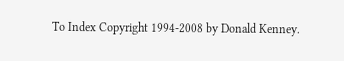To Index Copyright 1994-2008 by Donald Kenney.